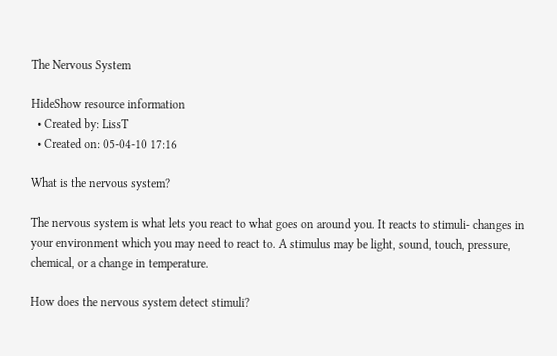The Nervous System

HideShow resource information
  • Created by: LissT
  • Created on: 05-04-10 17:16

What is the nervous system?

The nervous system is what lets you react to what goes on around you. It reacts to stimuli- changes in your environment which you may need to react to. A stimulus may be light, sound, touch, pressure, chemical, or a change in temperature.

How does the nervous system detect stimuli?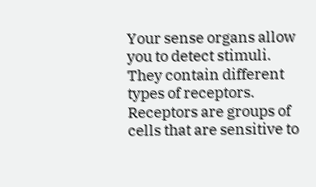Your sense organs allow you to detect stimuli. They contain different types of receptors. Receptors are groups of cells that are sensitive to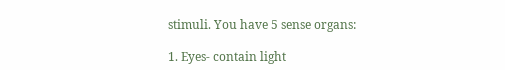stimuli. You have 5 sense organs:

1. Eyes- contain light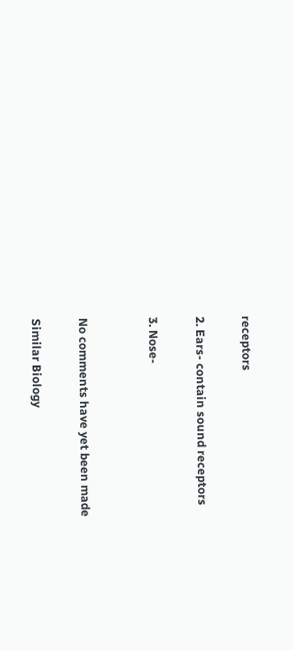receptors

2. Ears- contain sound receptors

3. Nose-


No comments have yet been made

Similar Biology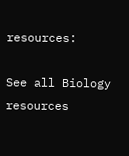resources:

See all Biology resources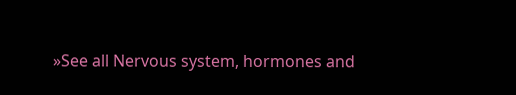»See all Nervous system, hormones and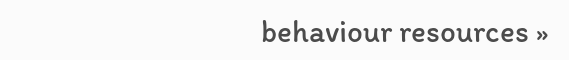behaviour resources »